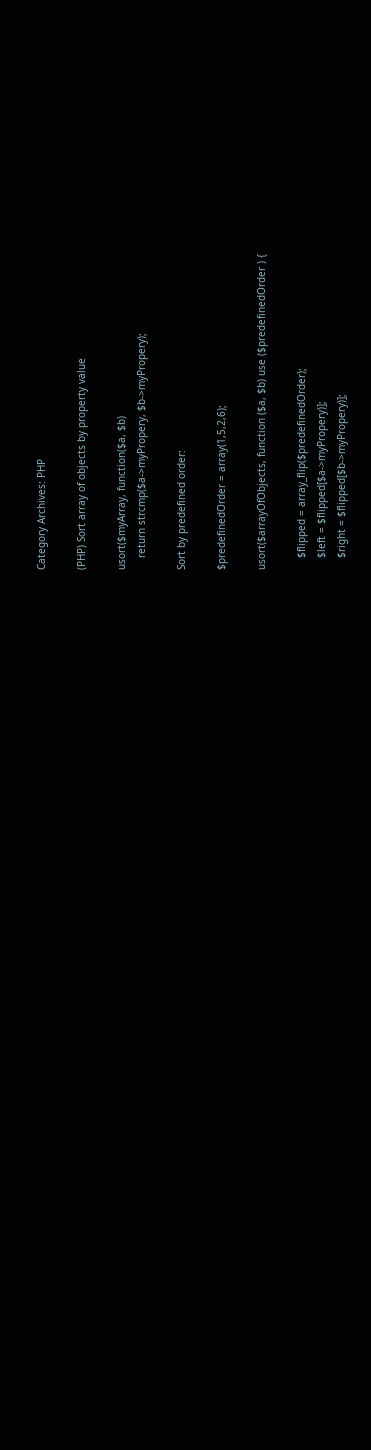Category Archives: PHP

(PHP) Sort array of objects by property value

usort($myArray, function($a, $b)
    return strcmp($a->myPropery, $b->myPropery);

Sort by predefined order:

$predefinedOrder = array(1,5,2,6);

usort($arrayOfObjects, function ($a, $b) use ($predefinedOrder ) {

    $flipped = array_flip($predefinedOrder);
    $left = $flipped[$a->myPropery)];
    $right = $flipped[$b->myPropery)];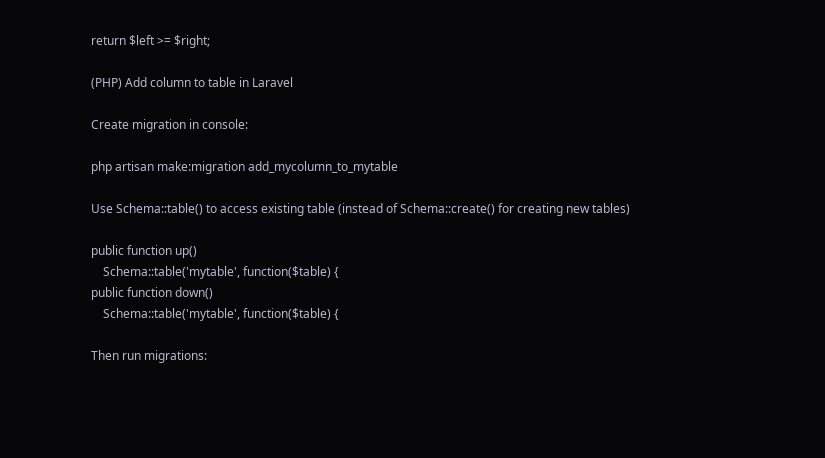return $left >= $right;

(PHP) Add column to table in Laravel

Create migration in console:

php artisan make:migration add_mycolumn_to_mytable

Use Schema::table() to access existing table (instead of Schema::create() for creating new tables)

public function up()
    Schema::table('mytable', function($table) {
public function down()
    Schema::table('mytable', function($table) {

Then run migrations: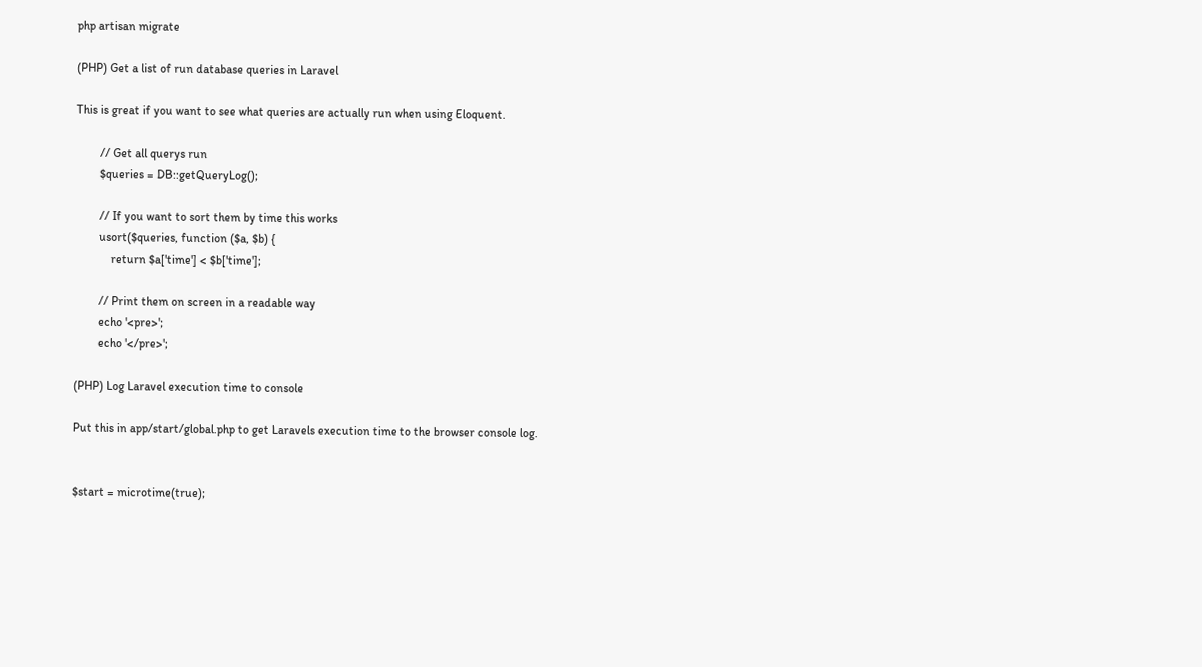php artisan migrate

(PHP) Get a list of run database queries in Laravel

This is great if you want to see what queries are actually run when using Eloquent.

        // Get all querys run
        $queries = DB::getQueryLog();

        // If you want to sort them by time this works
        usort($queries, function ($a, $b) {
            return $a['time'] < $b['time'];

        // Print them on screen in a readable way
        echo '<pre>';
        echo '</pre>';

(PHP) Log Laravel execution time to console

Put this in app/start/global.php to get Laravels execution time to the browser console log.


$start = microtime(true);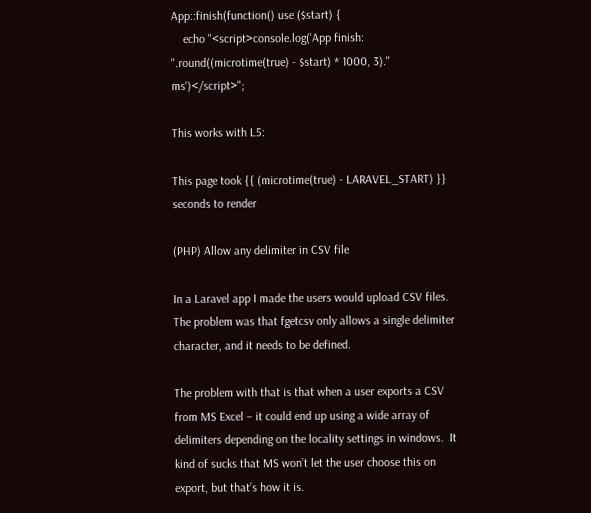App::finish(function() use ($start) {
    echo "<script>console.log('App finish: ".round((microtime(true) - $start) * 1000, 3)." ms')</script>";

This works with L5:

This page took {{ (microtime(true) - LARAVEL_START) }} seconds to render

(PHP) Allow any delimiter in CSV file

In a Laravel app I made the users would upload CSV files. The problem was that fgetcsv only allows a single delimiter character, and it needs to be defined.

The problem with that is that when a user exports a CSV from MS Excel – it could end up using a wide array of delimiters depending on the locality settings in windows.  It kind of sucks that MS won’t let the user choose this on export, but that’s how it is.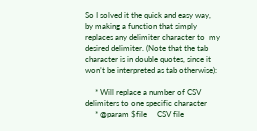So I solved it the quick and easy way, by making a function that simply replaces any delimiter character to  my desired delimiter. (Note that the tab character is in double quotes, since it won’t be interpreted as tab otherwise):

     * Will replace a number of CSV delimiters to one specific character
     * @param $file     CSV file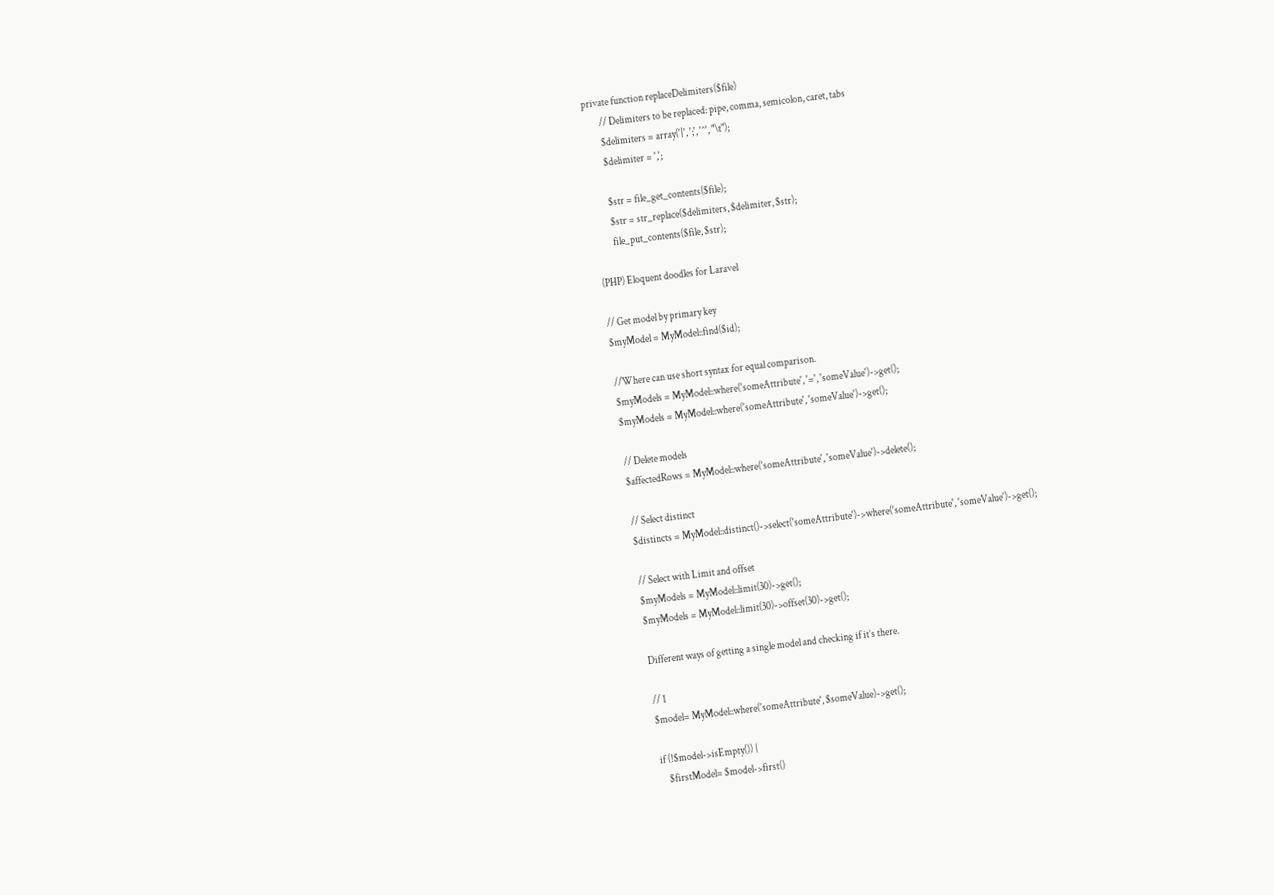private function replaceDelimiters($file)
        // Delimiters to be replaced: pipe, comma, semicolon, caret, tabs
        $delimiters = array('|', ';', '^', "\t");
        $delimiter = ',';

        $str = file_get_contents($file);
        $str = str_replace($delimiters, $delimiter, $str);
        file_put_contents($file, $str);

(PHP) Eloquent doodles for Laravel

// Get model by primary key
$myModel = MyModel::find($id);

//Where can use short syntax for equal comparison.
$myModels = MyModel::where('someAttribute', '=', 'someValue')->get();
$myModels = MyModel::where('someAttribute', 'someValue')->get();

// Delete models
$affectedRows = MyModel::where('someAttribute', 'someValue')->delete();

// Select distinct
$distincts = MyModel::distinct()->select('someAttribute')->where('someAttribute', 'someValue')->get();

// Select with Limit and offset
$myModels = MyModel::limit(30)->get();
$myModels = MyModel::limit(30)->offset(30)->get();

Different ways of getting a single model and checking if it’s there.

// 1
$model= MyModel::where('someAttribute', $someValue)->get();

if (!$model->isEmpty()) {
    $firstModel= $model->first()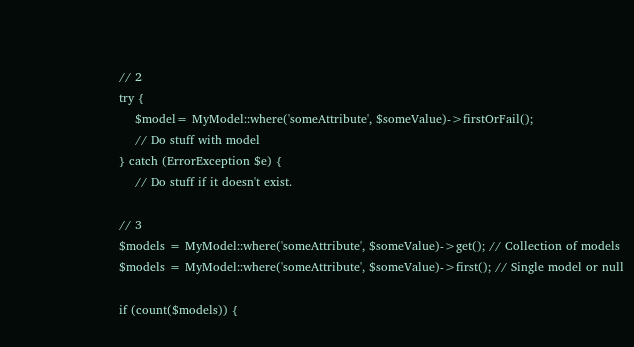// 2
try {
    $model= MyModel::where('someAttribute', $someValue)->firstOrFail();
    // Do stuff with model
} catch (ErrorException $e) {
    // Do stuff if it doesn't exist.

// 3
$models = MyModel::where('someAttribute', $someValue)->get(); // Collection of models
$models = MyModel::where('someAttribute', $someValue)->first(); // Single model or null

if (count($models)) {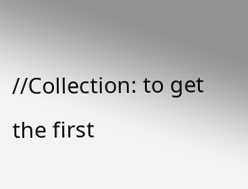//Collection: to get the first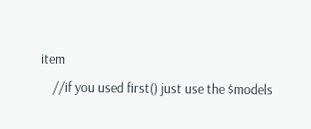item
    //if you used first() just use the $models